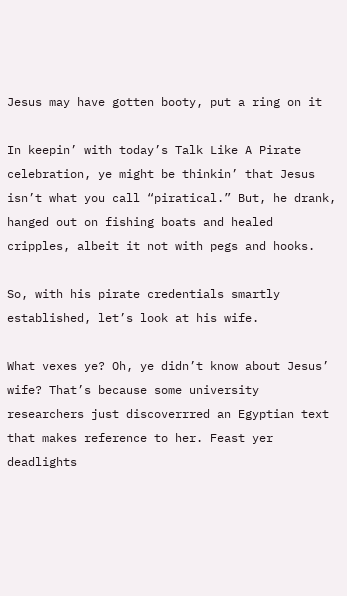Jesus may have gotten booty, put a ring on it

In keepin’ with today’s Talk Like A Pirate celebration, ye might be thinkin’ that Jesus isn’t what you call “piratical.” But, he drank, hanged out on fishing boats and healed cripples, albeit it not with pegs and hooks.

So, with his pirate credentials smartly established, let’s look at his wife.

What vexes ye? Oh, ye didn’t know about Jesus’ wife? That’s because some university researchers just discoverrred an Egyptian text that makes reference to her. Feast yer deadlights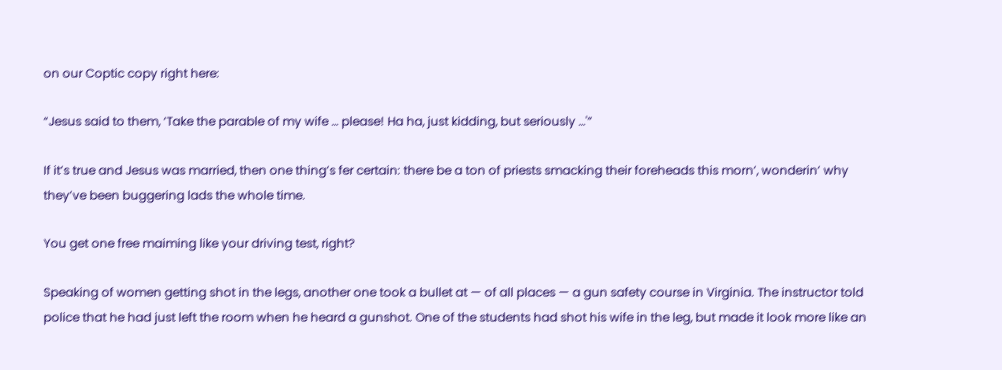on our Coptic copy right here:

“Jesus said to them, ‘Take the parable of my wife … please! Ha ha, just kidding, but seriously …'”

If it’s true and Jesus was married, then one thing’s fer certain: there be a ton of priests smacking their foreheads this morn’, wonderin’ why they’ve been buggering lads the whole time.

You get one free maiming like your driving test, right?

Speaking of women getting shot in the legs, another one took a bullet at — of all places — a gun safety course in Virginia. The instructor told police that he had just left the room when he heard a gunshot. One of the students had shot his wife in the leg, but made it look more like an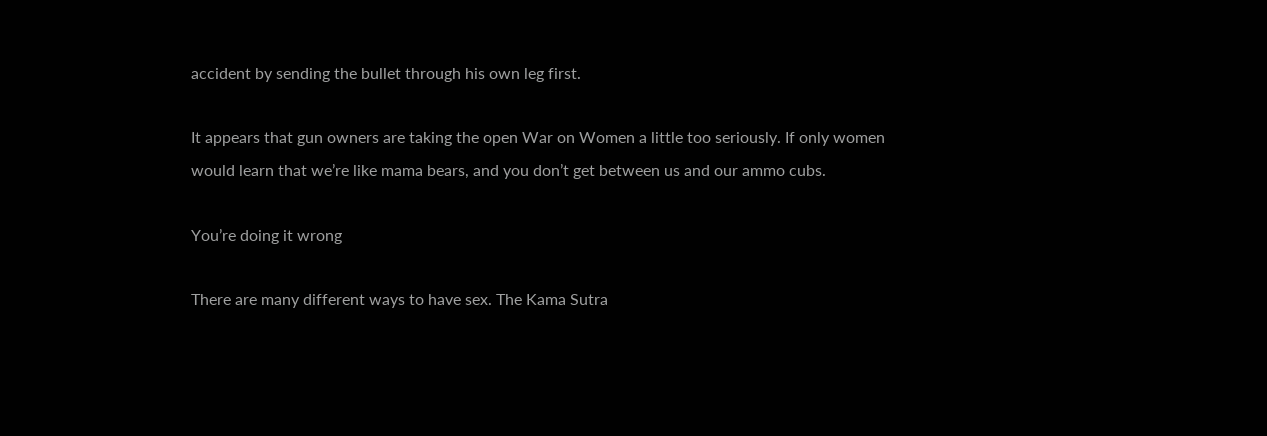accident by sending the bullet through his own leg first.

It appears that gun owners are taking the open War on Women a little too seriously. If only women would learn that we’re like mama bears, and you don’t get between us and our ammo cubs.

You’re doing it wrong

There are many different ways to have sex. The Kama Sutra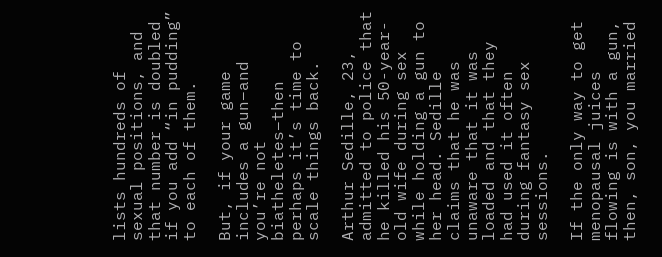lists hundreds of sexual positions, and that number is doubled if you add “in pudding” to each of them.

But, if your game includes a gun–and you’re not biatheletes–then perhaps it’s time to scale things back.

Arthur Sedille, 23, admitted to police that he killed his 50-year-old wife during sex while holding a gun to her head. Sedille claims that he was unaware that it was loaded and that they had used it often during fantasy sex sessions.

If the only way to get menopausal juices flowing is with a gun, then, son, you married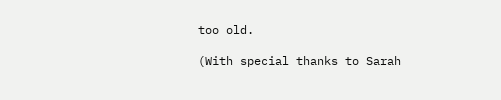too old.

(With special thanks to Sarah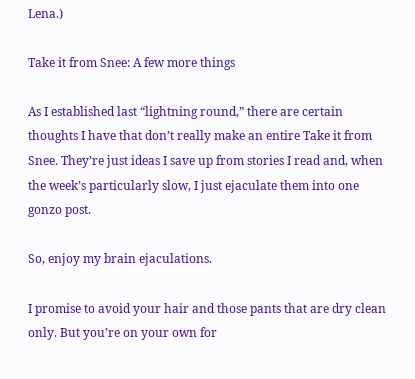Lena.)

Take it from Snee: A few more things

As I established last “lightning round,” there are certain thoughts I have that don’t really make an entire Take it from Snee. They’re just ideas I save up from stories I read and, when the week’s particularly slow, I just ejaculate them into one gonzo post.

So, enjoy my brain ejaculations.

I promise to avoid your hair and those pants that are dry clean only. But you’re on your own for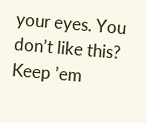your eyes. You don’t like this? Keep ’em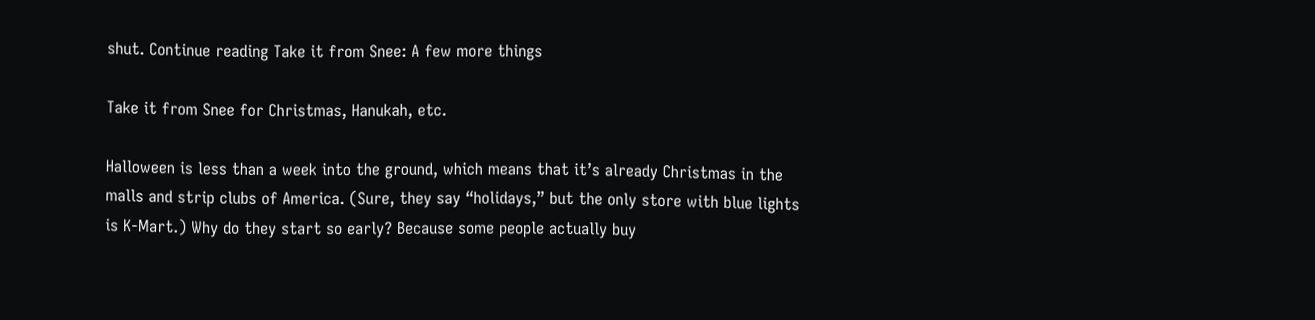shut. Continue reading Take it from Snee: A few more things

Take it from Snee for Christmas, Hanukah, etc.

Halloween is less than a week into the ground, which means that it’s already Christmas in the malls and strip clubs of America. (Sure, they say “holidays,” but the only store with blue lights is K-Mart.) Why do they start so early? Because some people actually buy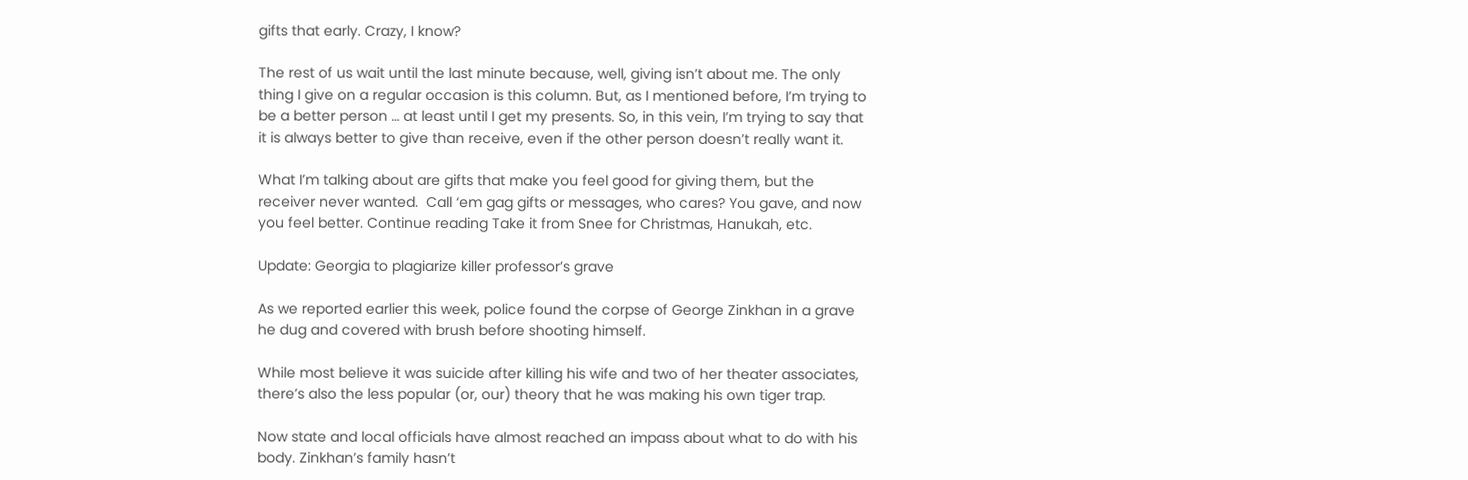gifts that early. Crazy, I know?

The rest of us wait until the last minute because, well, giving isn’t about me. The only thing I give on a regular occasion is this column. But, as I mentioned before, I’m trying to be a better person … at least until I get my presents. So, in this vein, I’m trying to say that it is always better to give than receive, even if the other person doesn’t really want it.

What I’m talking about are gifts that make you feel good for giving them, but the receiver never wanted.  Call ‘em gag gifts or messages, who cares? You gave, and now you feel better. Continue reading Take it from Snee for Christmas, Hanukah, etc.

Update: Georgia to plagiarize killer professor’s grave

As we reported earlier this week, police found the corpse of George Zinkhan in a grave he dug and covered with brush before shooting himself.

While most believe it was suicide after killing his wife and two of her theater associates, there’s also the less popular (or, our) theory that he was making his own tiger trap.

Now state and local officials have almost reached an impass about what to do with his body. Zinkhan’s family hasn’t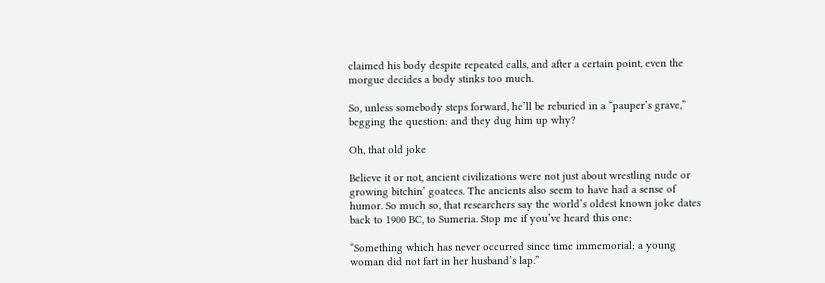claimed his body despite repeated calls, and after a certain point, even the morgue decides a body stinks too much.

So, unless somebody steps forward, he’ll be reburied in a “pauper’s grave,” begging the question: and they dug him up why?

Oh, that old joke

Believe it or not, ancient civilizations were not just about wrestling nude or growing bitchin’ goatees. The ancients also seem to have had a sense of humor. So much so, that researchers say the world’s oldest known joke dates back to 1900 BC, to Sumeria. Stop me if you’ve heard this one:

“Something which has never occurred since time immemorial; a young woman did not fart in her husband’s lap.”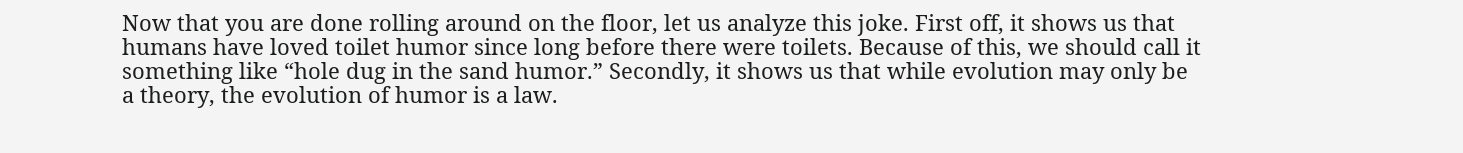Now that you are done rolling around on the floor, let us analyze this joke. First off, it shows us that humans have loved toilet humor since long before there were toilets. Because of this, we should call it something like “hole dug in the sand humor.” Secondly, it shows us that while evolution may only be a theory, the evolution of humor is a law.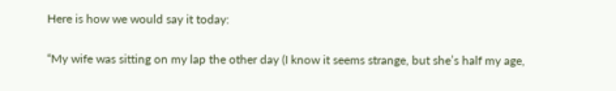Here is how we would say it today:

“My wife was sitting on my lap the other day (I know it seems strange, but she’s half my age,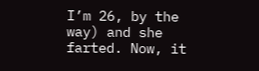I’m 26, by the way) and she farted. Now, it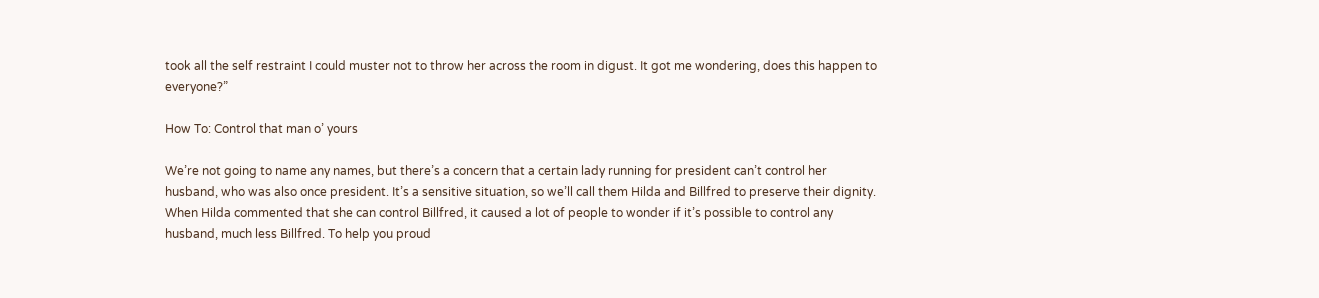took all the self restraint I could muster not to throw her across the room in digust. It got me wondering, does this happen to everyone?”

How To: Control that man o’ yours

We’re not going to name any names, but there’s a concern that a certain lady running for president can’t control her husband, who was also once president. It’s a sensitive situation, so we’ll call them Hilda and Billfred to preserve their dignity. When Hilda commented that she can control Billfred, it caused a lot of people to wonder if it’s possible to control any husband, much less Billfred. To help you proud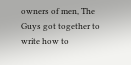owners of men, The Guys got together to write how to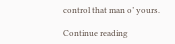control that man o’ yours.

Continue reading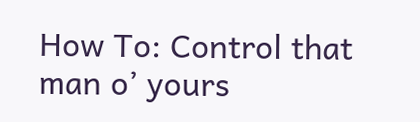How To: Control that man o’ yours